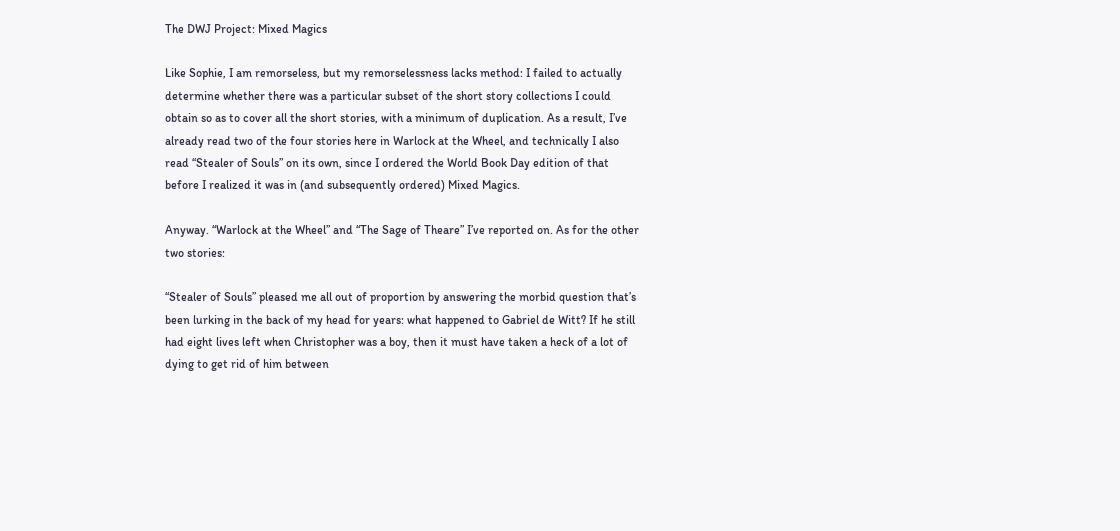The DWJ Project: Mixed Magics

Like Sophie, I am remorseless, but my remorselessness lacks method: I failed to actually determine whether there was a particular subset of the short story collections I could obtain so as to cover all the short stories, with a minimum of duplication. As a result, I’ve already read two of the four stories here in Warlock at the Wheel, and technically I also read “Stealer of Souls” on its own, since I ordered the World Book Day edition of that before I realized it was in (and subsequently ordered) Mixed Magics.

Anyway. “Warlock at the Wheel” and “The Sage of Theare” I’ve reported on. As for the other two stories:

“Stealer of Souls” pleased me all out of proportion by answering the morbid question that’s been lurking in the back of my head for years: what happened to Gabriel de Witt? If he still had eight lives left when Christopher was a boy, then it must have taken a heck of a lot of dying to get rid of him between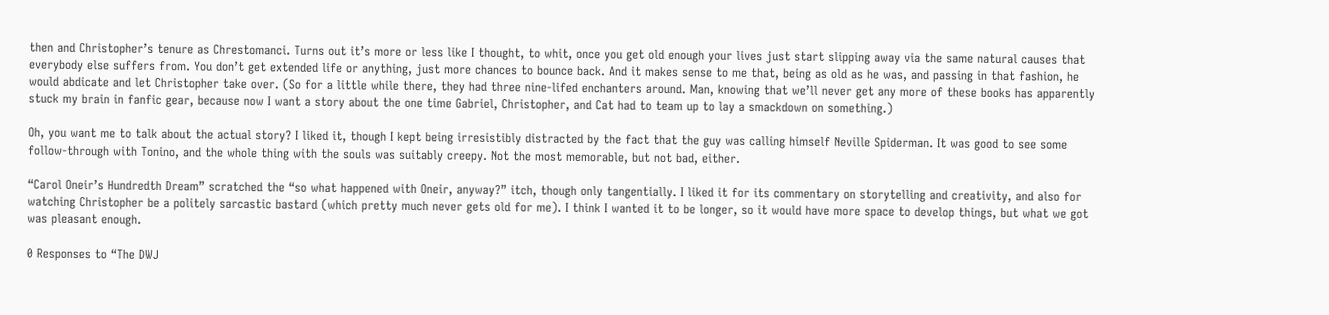then and Christopher’s tenure as Chrestomanci. Turns out it’s more or less like I thought, to whit, once you get old enough your lives just start slipping away via the same natural causes that everybody else suffers from. You don’t get extended life or anything, just more chances to bounce back. And it makes sense to me that, being as old as he was, and passing in that fashion, he would abdicate and let Christopher take over. (So for a little while there, they had three nine-lifed enchanters around. Man, knowing that we’ll never get any more of these books has apparently stuck my brain in fanfic gear, because now I want a story about the one time Gabriel, Christopher, and Cat had to team up to lay a smackdown on something.)

Oh, you want me to talk about the actual story? I liked it, though I kept being irresistibly distracted by the fact that the guy was calling himself Neville Spiderman. It was good to see some follow-through with Tonino, and the whole thing with the souls was suitably creepy. Not the most memorable, but not bad, either.

“Carol Oneir’s Hundredth Dream” scratched the “so what happened with Oneir, anyway?” itch, though only tangentially. I liked it for its commentary on storytelling and creativity, and also for watching Christopher be a politely sarcastic bastard (which pretty much never gets old for me). I think I wanted it to be longer, so it would have more space to develop things, but what we got was pleasant enough.

0 Responses to “The DWJ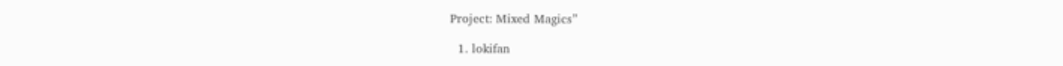Project: Mixed Magics”

  1. lokifan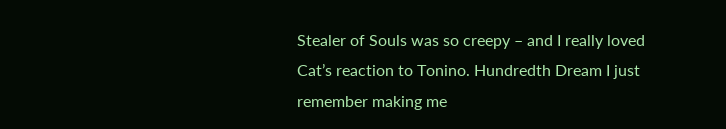Stealer of Souls was so creepy – and I really loved Cat’s reaction to Tonino. Hundredth Dream I just remember making me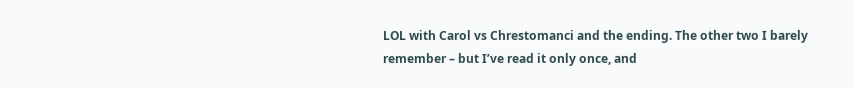LOL with Carol vs Chrestomanci and the ending. The other two I barely remember – but I’ve read it only once, and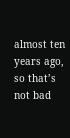almost ten years ago, so that’s not bad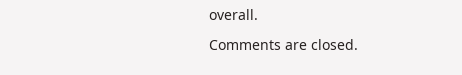overall.

Comments are closed.